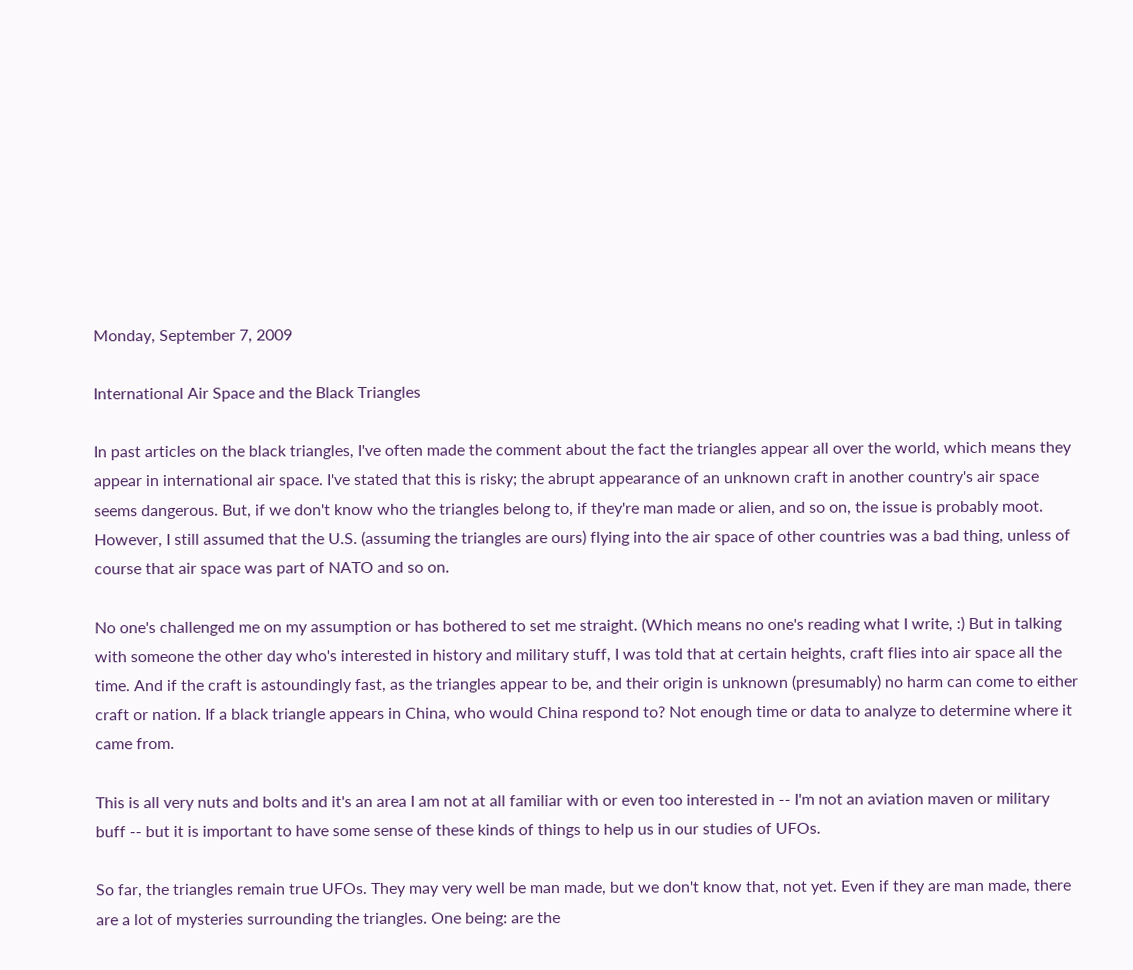Monday, September 7, 2009

International Air Space and the Black Triangles

In past articles on the black triangles, I've often made the comment about the fact the triangles appear all over the world, which means they appear in international air space. I've stated that this is risky; the abrupt appearance of an unknown craft in another country's air space seems dangerous. But, if we don't know who the triangles belong to, if they're man made or alien, and so on, the issue is probably moot. However, I still assumed that the U.S. (assuming the triangles are ours) flying into the air space of other countries was a bad thing, unless of course that air space was part of NATO and so on.

No one's challenged me on my assumption or has bothered to set me straight. (Which means no one's reading what I write, :) But in talking with someone the other day who's interested in history and military stuff, I was told that at certain heights, craft flies into air space all the time. And if the craft is astoundingly fast, as the triangles appear to be, and their origin is unknown (presumably) no harm can come to either craft or nation. If a black triangle appears in China, who would China respond to? Not enough time or data to analyze to determine where it came from.

This is all very nuts and bolts and it's an area I am not at all familiar with or even too interested in -- I'm not an aviation maven or military buff -- but it is important to have some sense of these kinds of things to help us in our studies of UFOs.

So far, the triangles remain true UFOs. They may very well be man made, but we don't know that, not yet. Even if they are man made, there are a lot of mysteries surrounding the triangles. One being: are the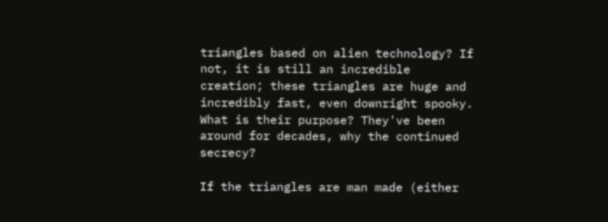triangles based on alien technology? If not, it is still an incredible creation; these triangles are huge and incredibly fast, even downright spooky. What is their purpose? They've been around for decades, why the continued secrecy?

If the triangles are man made (either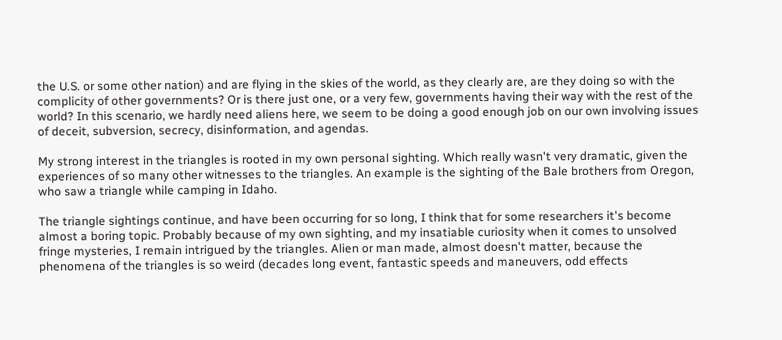the U.S. or some other nation) and are flying in the skies of the world, as they clearly are, are they doing so with the complicity of other governments? Or is there just one, or a very few, governments having their way with the rest of the world? In this scenario, we hardly need aliens here, we seem to be doing a good enough job on our own involving issues of deceit, subversion, secrecy, disinformation, and agendas.

My strong interest in the triangles is rooted in my own personal sighting. Which really wasn't very dramatic, given the experiences of so many other witnesses to the triangles. An example is the sighting of the Bale brothers from Oregon, who saw a triangle while camping in Idaho.

The triangle sightings continue, and have been occurring for so long, I think that for some researchers it's become almost a boring topic. Probably because of my own sighting, and my insatiable curiosity when it comes to unsolved fringe mysteries, I remain intrigued by the triangles. Alien or man made, almost doesn't matter, because the phenomena of the triangles is so weird (decades long event, fantastic speeds and maneuvers, odd effects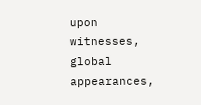upon witnesses, global appearances,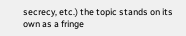secrecy, etc.) the topic stands on its own as a fringe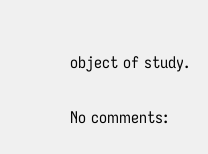object of study.

No comments: